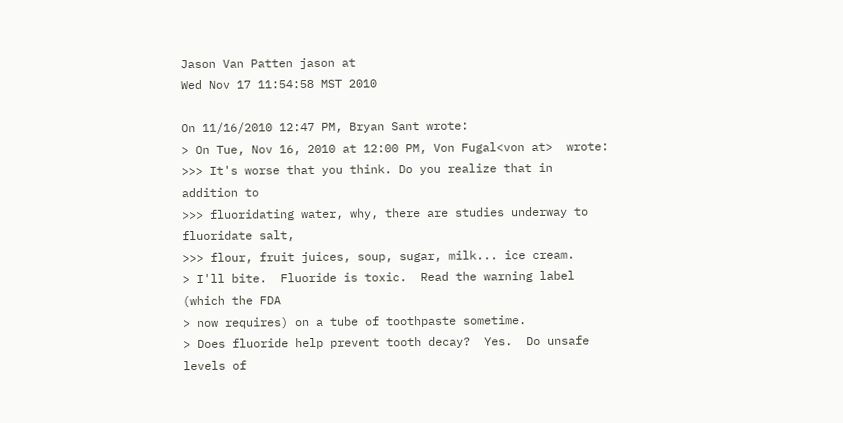Jason Van Patten jason at
Wed Nov 17 11:54:58 MST 2010

On 11/16/2010 12:47 PM, Bryan Sant wrote:
> On Tue, Nov 16, 2010 at 12:00 PM, Von Fugal<von at>  wrote:
>>> It's worse that you think. Do you realize that in addition to
>>> fluoridating water, why, there are studies underway to fluoridate salt,
>>> flour, fruit juices, soup, sugar, milk... ice cream.
> I'll bite.  Fluoride is toxic.  Read the warning label (which the FDA
> now requires) on a tube of toothpaste sometime.
> Does fluoride help prevent tooth decay?  Yes.  Do unsafe levels of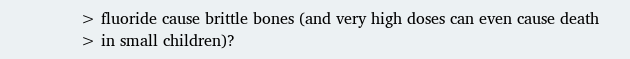> fluoride cause brittle bones (and very high doses can even cause death
> in small children)?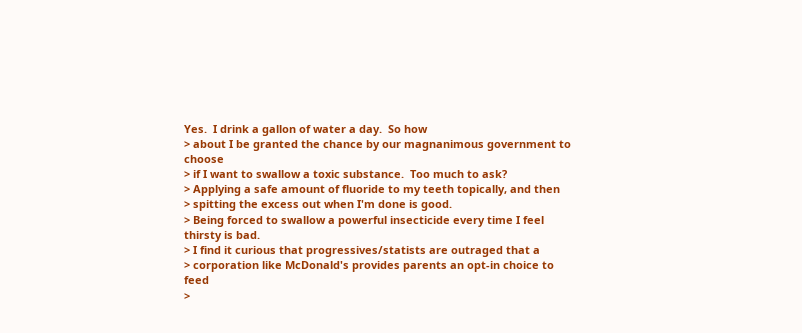Yes.  I drink a gallon of water a day.  So how
> about I be granted the chance by our magnanimous government to choose
> if I want to swallow a toxic substance.  Too much to ask?
> Applying a safe amount of fluoride to my teeth topically, and then
> spitting the excess out when I'm done is good.
> Being forced to swallow a powerful insecticide every time I feel thirsty is bad.
> I find it curious that progressives/statists are outraged that a
> corporation like McDonald's provides parents an opt-in choice to feed
>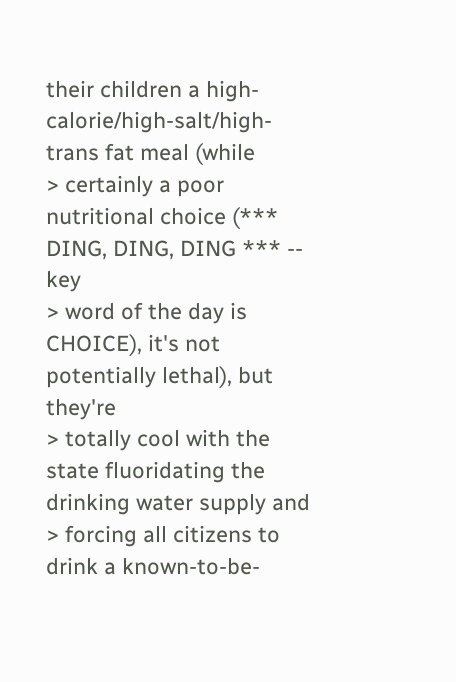their children a high-calorie/high-salt/high-trans fat meal (while
> certainly a poor nutritional choice (*** DING, DING, DING *** -- key
> word of the day is CHOICE), it's not potentially lethal), but they're
> totally cool with the state fluoridating the drinking water supply and
> forcing all citizens to drink a known-to-be-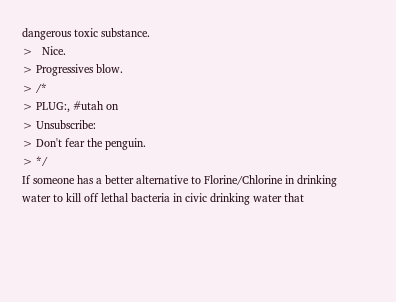dangerous toxic substance.
>   Nice.
> Progressives blow.
> /*
> PLUG:, #utah on
> Unsubscribe:
> Don't fear the penguin.
> */
If someone has a better alternative to Florine/Chlorine in drinking
water to kill off lethal bacteria in civic drinking water that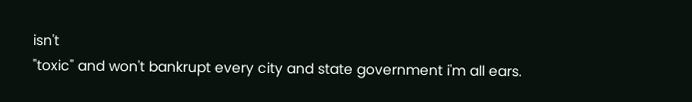isn't
"toxic" and won't bankrupt every city and state government i'm all ears.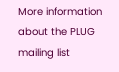More information about the PLUG mailing list